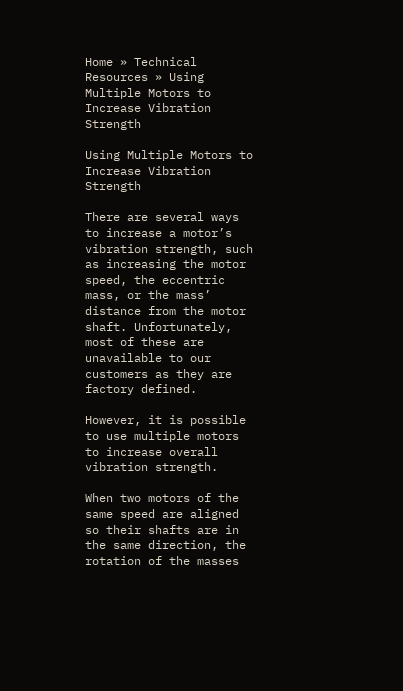Home » Technical Resources » Using Multiple Motors to Increase Vibration Strength

Using Multiple Motors to Increase Vibration Strength

There are several ways to increase a motor’s vibration strength, such as increasing the motor speed, the eccentric mass, or the mass’ distance from the motor shaft. Unfortunately, most of these are unavailable to our customers as they are factory defined.

However, it is possible to use multiple motors to increase overall vibration strength.

When two motors of the same speed are aligned so their shafts are in the same direction, the rotation of the masses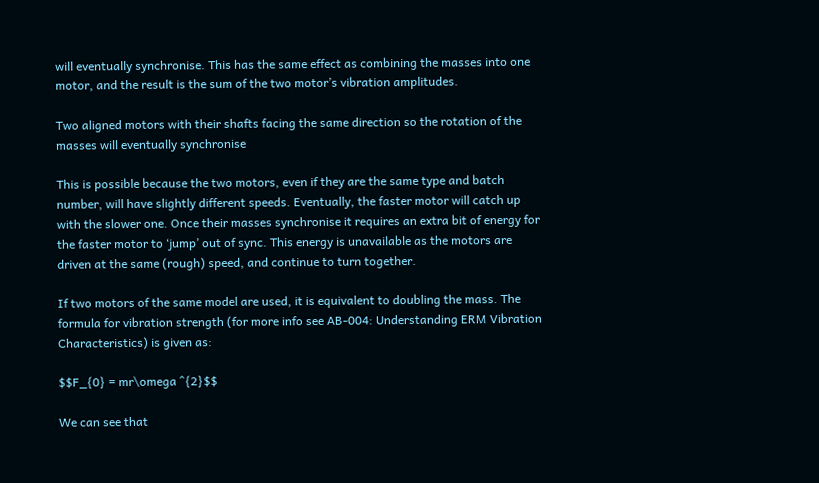will eventually synchronise. This has the same effect as combining the masses into one motor, and the result is the sum of the two motor’s vibration amplitudes.

Two aligned motors with their shafts facing the same direction so the rotation of the masses will eventually synchronise

This is possible because the two motors, even if they are the same type and batch number, will have slightly different speeds. Eventually, the faster motor will catch up with the slower one. Once their masses synchronise it requires an extra bit of energy for the faster motor to ‘jump’ out of sync. This energy is unavailable as the motors are driven at the same (rough) speed, and continue to turn together.

If two motors of the same model are used, it is equivalent to doubling the mass. The formula for vibration strength (for more info see AB-004: Understanding ERM Vibration Characteristics) is given as:

$$F_{0} = mr\omega ^{2}$$

We can see that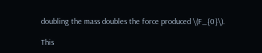doubling the mass doubles the force produced \(F_{0}\).

This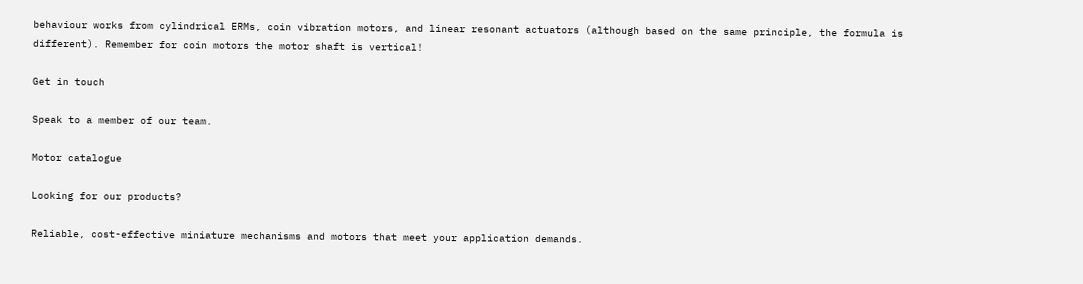behaviour works from cylindrical ERMs, coin vibration motors, and linear resonant actuators (although based on the same principle, the formula is different). Remember for coin motors the motor shaft is vertical!

Get in touch

Speak to a member of our team.

Motor catalogue

Looking for our products?

Reliable, cost-effective miniature mechanisms and motors that meet your application demands.